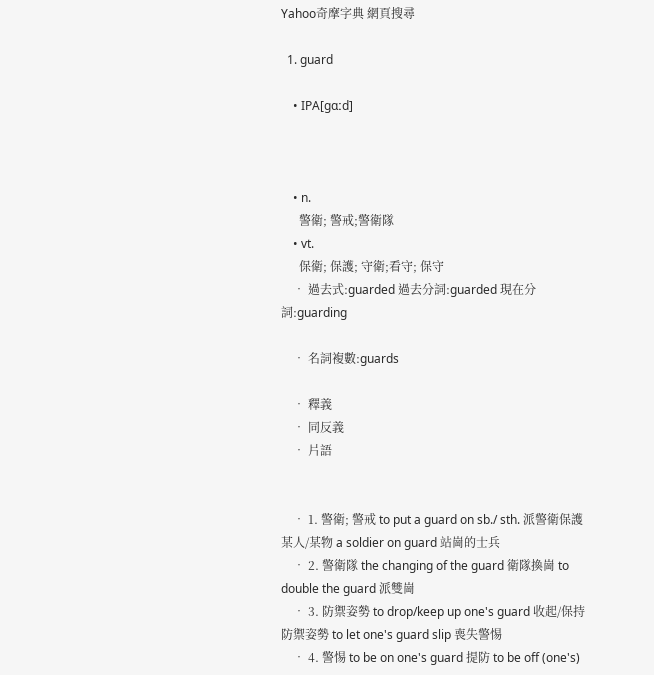Yahoo奇摩字典 網頁搜尋

  1. guard

    • IPA[gɑːd]



    • n.
      警衛; 警戒;警衛隊
    • vt.
      保衛; 保護; 守衛;看守; 保守
    • 過去式:guarded 過去分詞:guarded 現在分詞:guarding

    • 名詞複數:guards

    • 釋義
    • 同反義
    • 片語


    • 1. 警衛; 警戒 to put a guard on sb./ sth. 派警衛保護某人/某物 a soldier on guard 站崗的士兵
    • 2. 警衛隊 the changing of the guard 衛隊換崗 to double the guard 派雙崗
    • 3. 防禦姿勢 to drop/keep up one's guard 收起/保持防禦姿勢 to let one's guard slip 喪失警惕
    • 4. 警惕 to be on one's guard 提防 to be off (one's)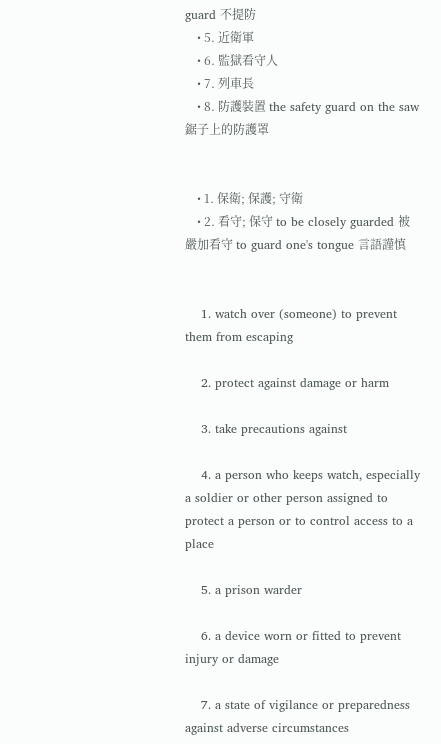guard 不提防
    • 5. 近衛軍
    • 6. 監獄看守人
    • 7. 列車長
    • 8. 防護裝置 the safety guard on the saw 鋸子上的防護罩


    • 1. 保衛; 保護; 守衛
    • 2. 看守; 保守 to be closely guarded 被嚴加看守 to guard one's tongue 言語謹慎


    1. watch over (someone) to prevent them from escaping

    2. protect against damage or harm

    3. take precautions against

    4. a person who keeps watch, especially a soldier or other person assigned to protect a person or to control access to a place

    5. a prison warder

    6. a device worn or fitted to prevent injury or damage

    7. a state of vigilance or preparedness against adverse circumstances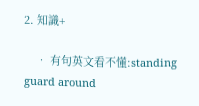2. 知識+

    • 有句英文看不懂:standing guard around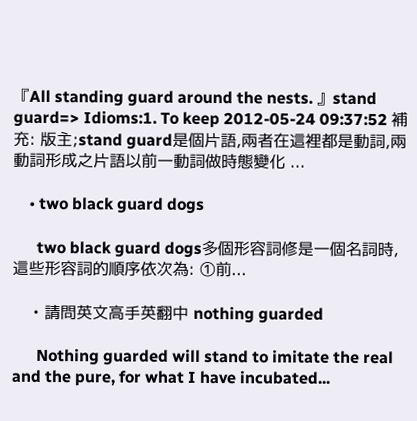『All standing guard around the nests. 』stand guard=> Idioms:1. To keep 2012-05-24 09:37:52 補充: 版主;stand guard是個片語,兩者在這裡都是動詞,兩動詞形成之片語以前一動詞做時態變化 ...

    • two black guard dogs

      two black guard dogs多個形容詞修是一個名詞時, 這些形容詞的順序依次為: ①前...

    • 請問英文高手英翻中 nothing guarded

      Nothing guarded will stand to imitate the real and the pure, for what I have incubated...